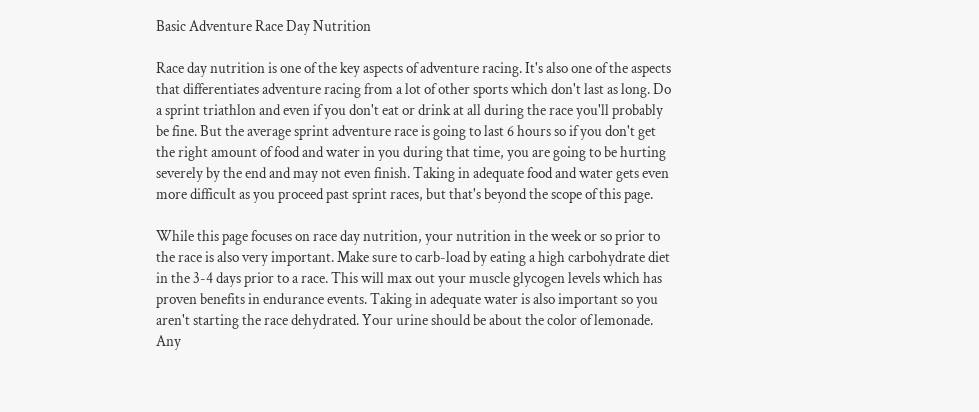Basic Adventure Race Day Nutrition

Race day nutrition is one of the key aspects of adventure racing. It's also one of the aspects that differentiates adventure racing from a lot of other sports which don't last as long. Do a sprint triathlon and even if you don't eat or drink at all during the race you'll probably be fine. But the average sprint adventure race is going to last 6 hours so if you don't get the right amount of food and water in you during that time, you are going to be hurting severely by the end and may not even finish. Taking in adequate food and water gets even more difficult as you proceed past sprint races, but that's beyond the scope of this page.

While this page focuses on race day nutrition, your nutrition in the week or so prior to the race is also very important. Make sure to carb-load by eating a high carbohydrate diet in the 3-4 days prior to a race. This will max out your muscle glycogen levels which has proven benefits in endurance events. Taking in adequate water is also important so you aren't starting the race dehydrated. Your urine should be about the color of lemonade. Any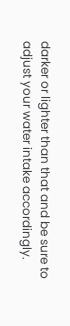darker or lighter than that and be sure to adjust your water intake accordingly.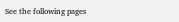See the following pages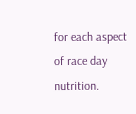for each aspect of race day nutrition.